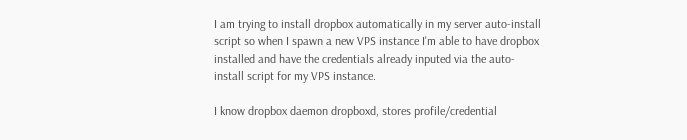I am trying to install dropbox automatically in my server auto-install script so when I spawn a new VPS instance I'm able to have dropbox installed and have the credentials already inputed via the auto-install script for my VPS instance.

I know dropbox daemon dropboxd, stores profile/credential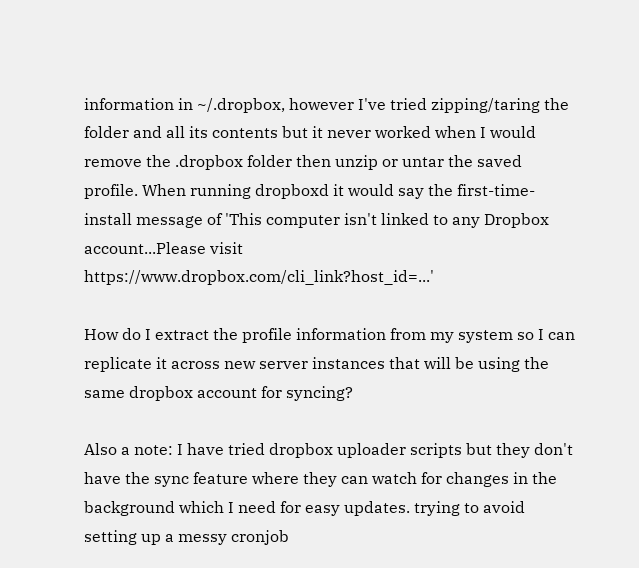information in ~/.dropbox, however I've tried zipping/taring the folder and all its contents but it never worked when I would remove the .dropbox folder then unzip or untar the saved profile. When running dropboxd it would say the first-time-install message of 'This computer isn't linked to any Dropbox account...Please visit https://www.dropbox.com/cli_link?host_id=...'

How do I extract the profile information from my system so I can replicate it across new server instances that will be using the same dropbox account for syncing?

Also a note: I have tried dropbox uploader scripts but they don't have the sync feature where they can watch for changes in the background which I need for easy updates. trying to avoid setting up a messy cronjob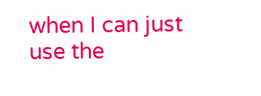when I can just use the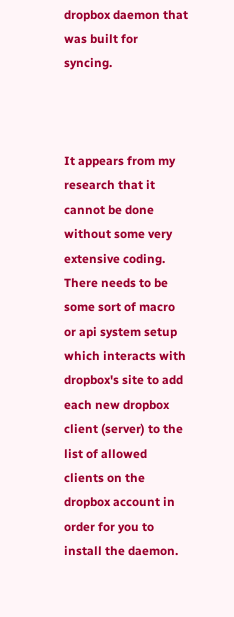dropbox daemon that was built for syncing.



It appears from my research that it cannot be done without some very extensive coding. There needs to be some sort of macro or api system setup which interacts with dropbox's site to add each new dropbox client (server) to the list of allowed clients on the dropbox account in order for you to install the daemon.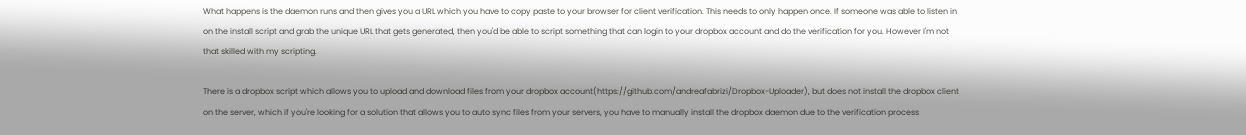What happens is the daemon runs and then gives you a URL which you have to copy paste to your browser for client verification. This needs to only happen once. If someone was able to listen in on the install script and grab the unique URL that gets generated, then you'd be able to script something that can login to your dropbox account and do the verification for you. However I'm not that skilled with my scripting.

There is a dropbox script which allows you to upload and download files from your dropbox account(https://github.com/andreafabrizi/Dropbox-Uploader), but does not install the dropbox client on the server, which if you're looking for a solution that allows you to auto sync files from your servers, you have to manually install the dropbox daemon due to the verification process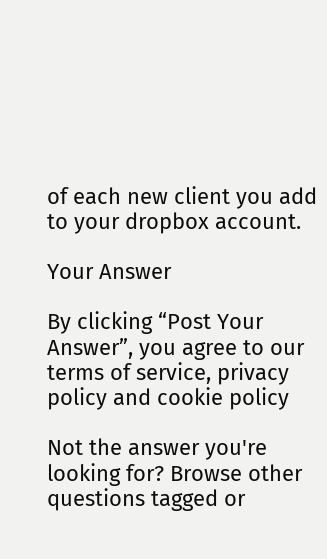of each new client you add to your dropbox account.

Your Answer

By clicking “Post Your Answer”, you agree to our terms of service, privacy policy and cookie policy

Not the answer you're looking for? Browse other questions tagged or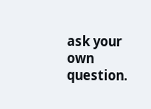ask your own question.